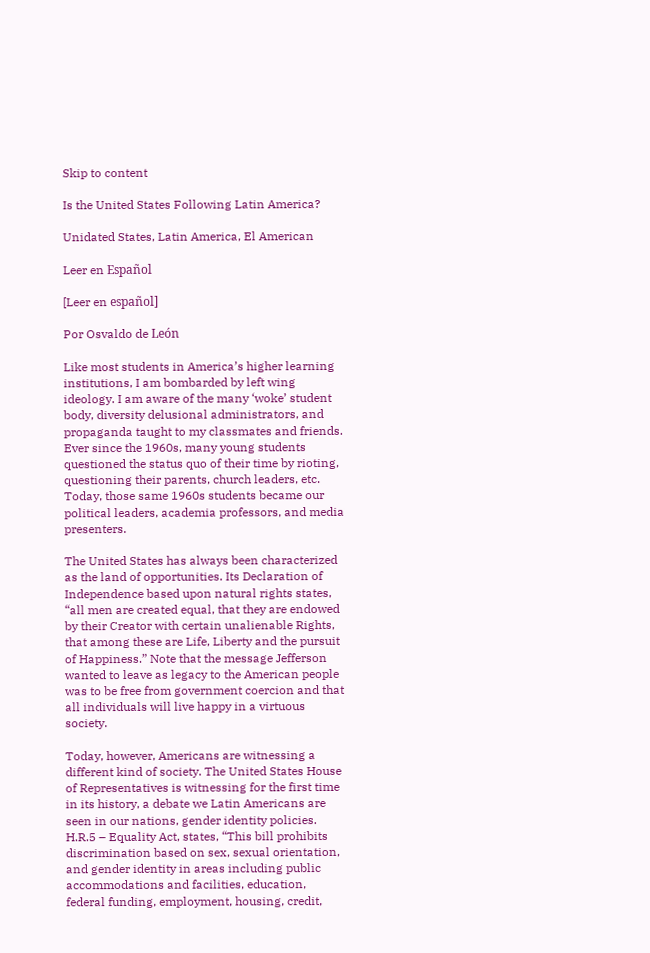Skip to content

Is the United States Following Latin America?

Unidated States, Latin America, El American

Leer en Español

[Leer en español]

Por Osvaldo de León

Like most students in America’s higher learning institutions, I am bombarded by left wing ideology. I am aware of the many ‘woke’ student body, diversity delusional administrators, and propaganda taught to my classmates and friends.  Ever since the 1960s, many young students questioned the status quo of their time by rioting, questioning their parents, church leaders, etc. Today, those same 1960s students became our political leaders, academia professors, and media presenters.

The United States has always been characterized as the land of opportunities. Its Declaration of Independence based upon natural rights states, “all men are created equal, that they are endowed by their Creator with certain unalienable Rights, that among these are Life, Liberty and the pursuit of Happiness.” Note that the message Jefferson wanted to leave as legacy to the American people was to be free from government coercion and that all individuals will live happy in a virtuous society.

Today, however, Americans are witnessing a different kind of society. The United States House of Representatives is witnessing for the first time in its history, a debate we Latin Americans are seen in our nations, gender identity policies. H.R.5 – Equality Act, states, “This bill prohibits discrimination based on sex, sexual orientation, and gender identity in areas including public accommodations and facilities, education, federal funding, employment, housing, credit,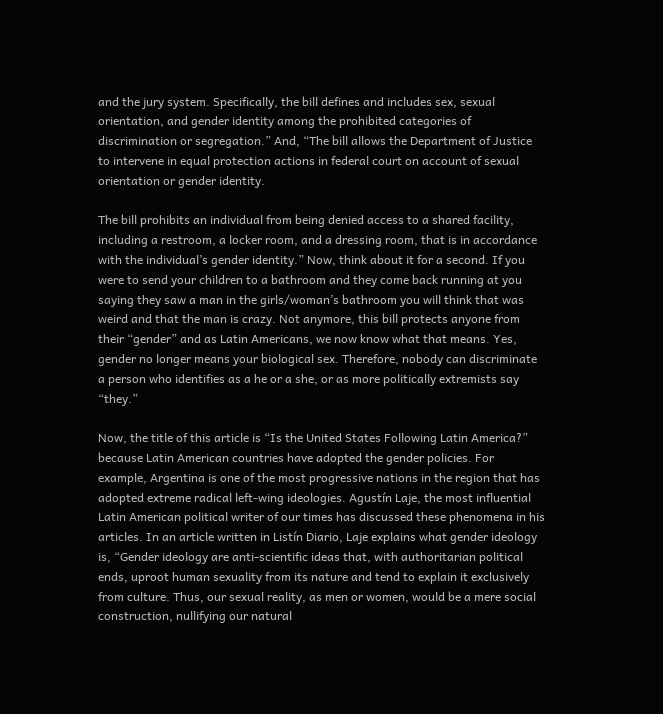and the jury system. Specifically, the bill defines and includes sex, sexual orientation, and gender identity among the prohibited categories of discrimination or segregation.” And, “The bill allows the Department of Justice to intervene in equal protection actions in federal court on account of sexual orientation or gender identity.

The bill prohibits an individual from being denied access to a shared facility, including a restroom, a locker room, and a dressing room, that is in accordance with the individual’s gender identity.” Now, think about it for a second. If you were to send your children to a bathroom and they come back running at you saying they saw a man in the girls/woman’s bathroom you will think that was weird and that the man is crazy. Not anymore, this bill protects anyone from their “gender” and as Latin Americans, we now know what that means. Yes, gender no longer means your biological sex. Therefore, nobody can discriminate a person who identifies as a he or a she, or as more politically extremists say “they.”

Now, the title of this article is “Is the United States Following Latin America?” because Latin American countries have adopted the gender policies. For example, Argentina is one of the most progressive nations in the region that has adopted extreme radical left-wing ideologies. Agustín Laje, the most influential Latin American political writer of our times has discussed these phenomena in his articles. In an article written in Listín Diario, Laje explains what gender ideology is, “Gender ideology are anti-scientific ideas that, with authoritarian political ends, uproot human sexuality from its nature and tend to explain it exclusively from culture. Thus, our sexual reality, as men or women, would be a mere social construction, nullifying our natural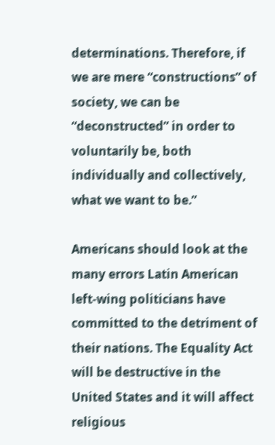determinations. Therefore, if we are mere “constructions” of society, we can be “deconstructed” in order to voluntarily be, both individually and collectively, what we want to be.”

Americans should look at the many errors Latin American left-wing politicians have committed to the detriment of their nations. The Equality Act will be destructive in the United States and it will affect religious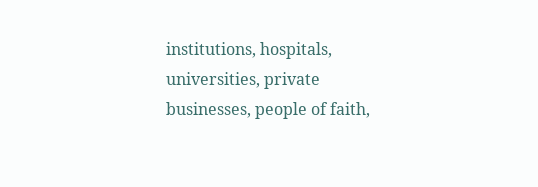institutions, hospitals, universities, private businesses, people of faith,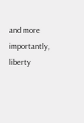and more importantly, liberty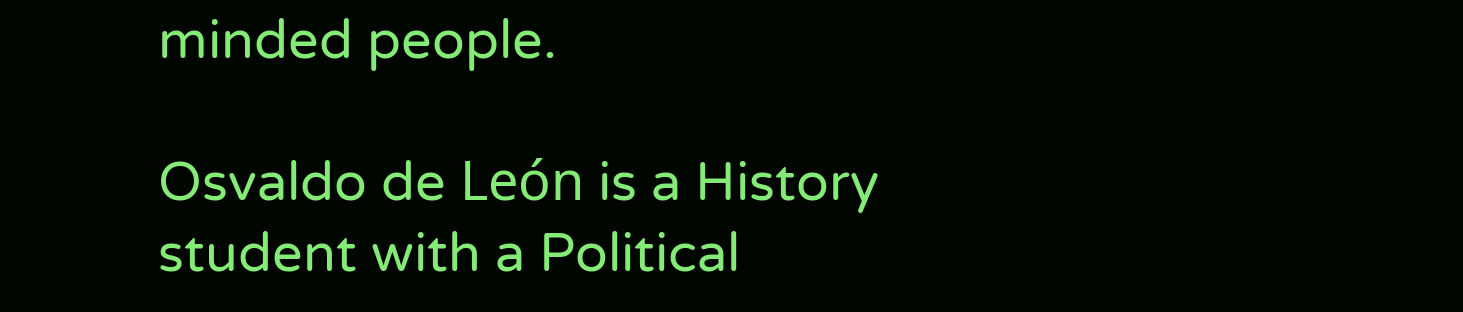minded people.

Osvaldo de León is a History student with a Political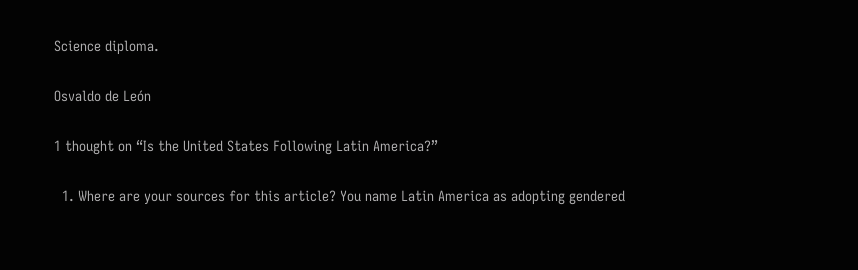Science diploma.

Osvaldo de León

1 thought on “Is the United States Following Latin America?”

  1. Where are your sources for this article? You name Latin America as adopting gendered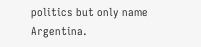politics but only name Argentina.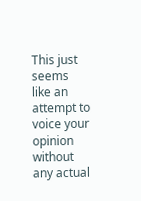This just seems like an attempt to voice your opinion without any actual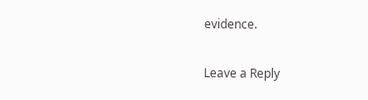evidence.

Leave a Reply